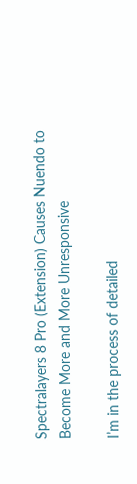Spectralayers 8 Pro (Extension) Causes Nuendo to Become More and More Unresponsive

I’m in the process of detailed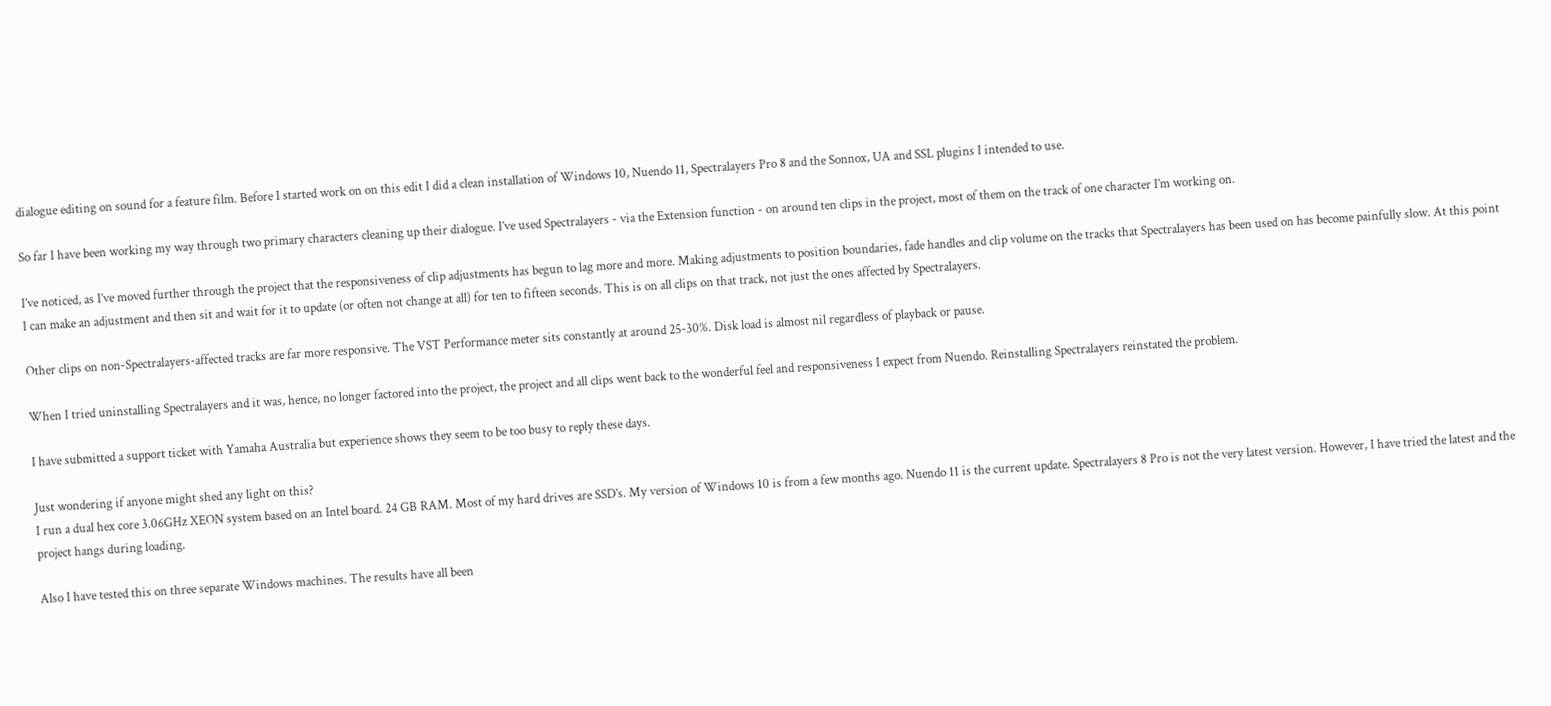dialogue editing on sound for a feature film. Before I started work on on this edit I did a clean installation of Windows 10, Nuendo 11, Spectralayers Pro 8 and the Sonnox, UA and SSL plugins I intended to use.

So far I have been working my way through two primary characters cleaning up their dialogue. I’ve used Spectralayers - via the Extension function - on around ten clips in the project, most of them on the track of one character I’m working on.

I’ve noticed, as I’ve moved further through the project that the responsiveness of clip adjustments has begun to lag more and more. Making adjustments to position boundaries, fade handles and clip volume on the tracks that Spectralayers has been used on has become painfully slow. At this point I can make an adjustment and then sit and wait for it to update (or often not change at all) for ten to fifteen seconds. This is on all clips on that track, not just the ones affected by Spectralayers.

Other clips on non-Spectralayers-affected tracks are far more responsive. The VST Performance meter sits constantly at around 25-30%. Disk load is almost nil regardless of playback or pause.

When I tried uninstalling Spectralayers and it was, hence, no longer factored into the project, the project and all clips went back to the wonderful feel and responsiveness I expect from Nuendo. Reinstalling Spectralayers reinstated the problem.

I have submitted a support ticket with Yamaha Australia but experience shows they seem to be too busy to reply these days.

Just wondering if anyone might shed any light on this?
I run a dual hex core 3.06GHz XEON system based on an Intel board. 24 GB RAM. Most of my hard drives are SSD’s. My version of Windows 10 is from a few months ago. Nuendo 11 is the current update. Spectralayers 8 Pro is not the very latest version. However, I have tried the latest and the project hangs during loading.

Also I have tested this on three separate Windows machines. The results have all been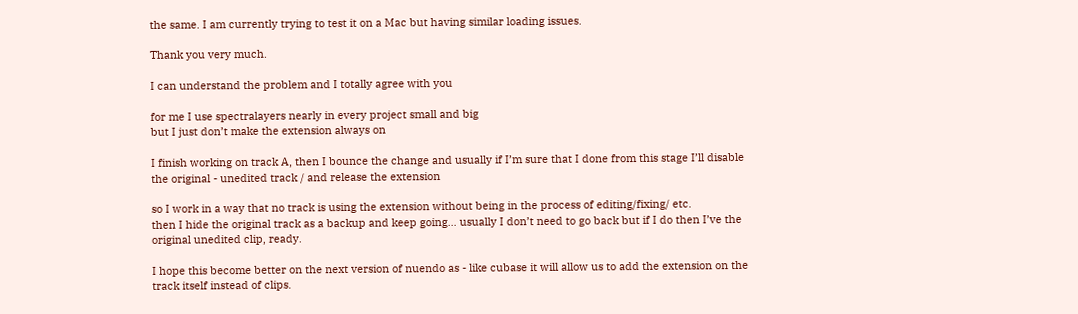the same. I am currently trying to test it on a Mac but having similar loading issues.

Thank you very much.

I can understand the problem and I totally agree with you

for me I use spectralayers nearly in every project small and big
but I just don’t make the extension always on

I finish working on track A, then I bounce the change and usually if I’m sure that I done from this stage I’ll disable the original - unedited track / and release the extension

so I work in a way that no track is using the extension without being in the process of editing/fixing/ etc.
then I hide the original track as a backup and keep going… usually I don’t need to go back but if I do then I’ve the original unedited clip, ready.

I hope this become better on the next version of nuendo as - like cubase it will allow us to add the extension on the track itself instead of clips.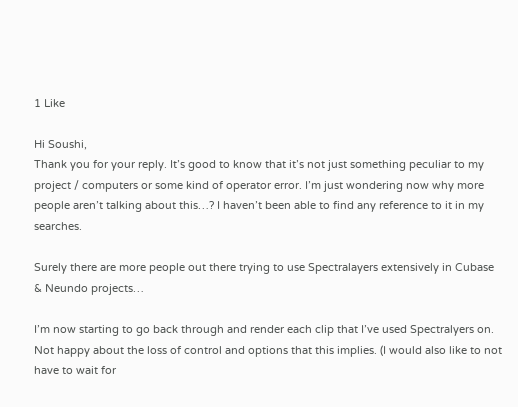1 Like

Hi Soushi,
Thank you for your reply. It’s good to know that it’s not just something peculiar to my project / computers or some kind of operator error. I’m just wondering now why more people aren’t talking about this…? I haven’t been able to find any reference to it in my searches.

Surely there are more people out there trying to use Spectralayers extensively in Cubase & Neundo projects…

I’m now starting to go back through and render each clip that I’ve used Spectralyers on. Not happy about the loss of control and options that this implies. (I would also like to not have to wait for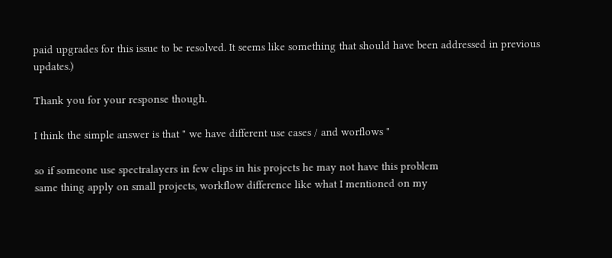paid upgrades for this issue to be resolved. It seems like something that should have been addressed in previous updates.)

Thank you for your response though.

I think the simple answer is that " we have different use cases / and worflows "

so if someone use spectralayers in few clips in his projects he may not have this problem
same thing apply on small projects, workflow difference like what I mentioned on my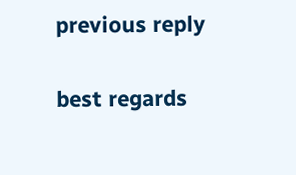previous reply

best regards